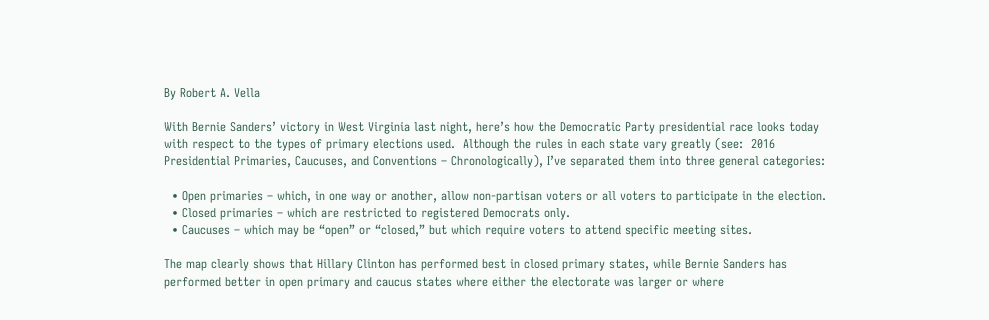By Robert A. Vella

With Bernie Sanders’ victory in West Virginia last night, here’s how the Democratic Party presidential race looks today with respect to the types of primary elections used.  Although the rules in each state vary greatly (see:  2016 Presidential Primaries, Caucuses, and Conventions – Chronologically), I’ve separated them into three general categories:

  • Open primaries – which, in one way or another, allow non-partisan voters or all voters to participate in the election.
  • Closed primaries – which are restricted to registered Democrats only.
  • Caucuses – which may be “open” or “closed,” but which require voters to attend specific meeting sites.

The map clearly shows that Hillary Clinton has performed best in closed primary states, while Bernie Sanders has performed better in open primary and caucus states where either the electorate was larger or where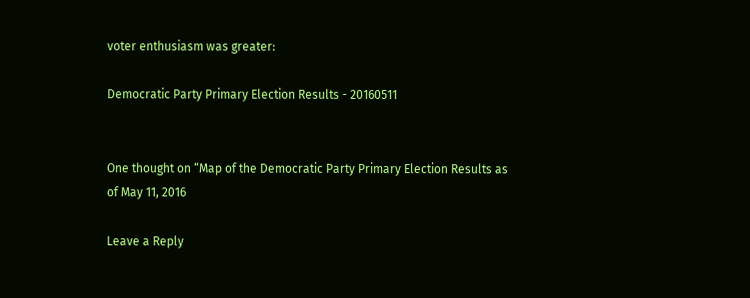voter enthusiasm was greater:

Democratic Party Primary Election Results - 20160511


One thought on “Map of the Democratic Party Primary Election Results as of May 11, 2016

Leave a Reply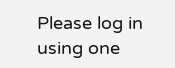Please log in using one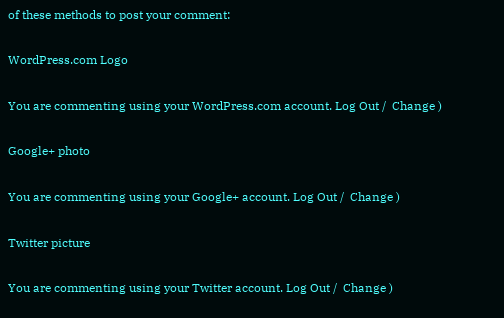of these methods to post your comment:

WordPress.com Logo

You are commenting using your WordPress.com account. Log Out /  Change )

Google+ photo

You are commenting using your Google+ account. Log Out /  Change )

Twitter picture

You are commenting using your Twitter account. Log Out /  Change )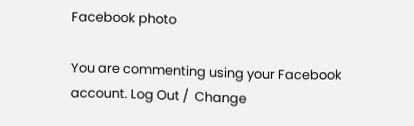Facebook photo

You are commenting using your Facebook account. Log Out /  Change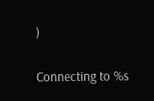)


Connecting to %s